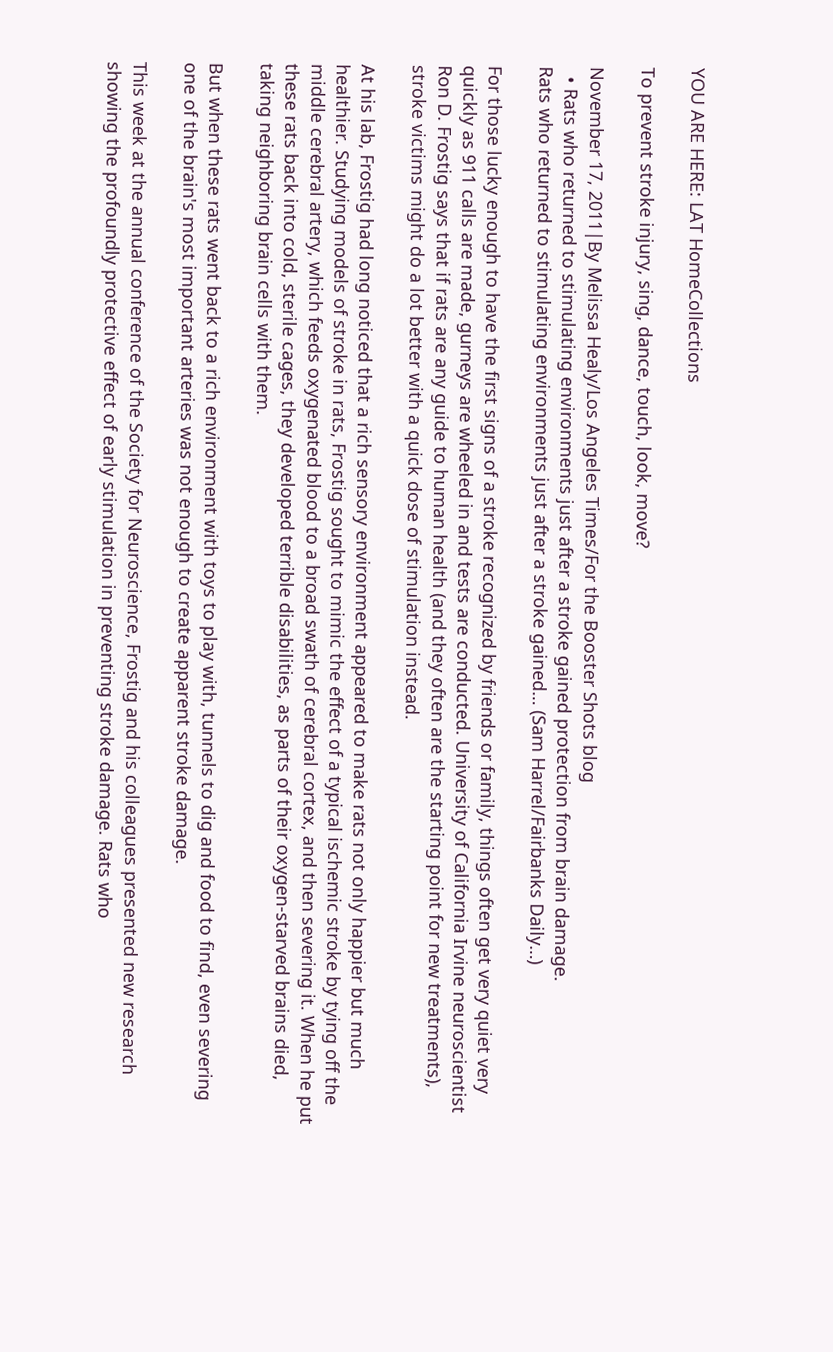YOU ARE HERE: LAT HomeCollections

To prevent stroke injury, sing, dance, touch, look, move?

November 17, 2011|By Melissa Healy/Los Angeles Times/For the Booster Shots blog
  • Rats who returned to stimulating environments just after a stroke gained protection from brain damage.
Rats who returned to stimulating environments just after a stroke gained… (Sam Harrel/Fairbanks Daily…)

For those lucky enough to have the first signs of a stroke recognized by friends or family, things often get very quiet very quickly as 911 calls are made, gurneys are wheeled in and tests are conducted. University of California Irvine neuroscientist Ron D. Frostig says that if rats are any guide to human health (and they often are the starting point for new treatments), stroke victims might do a lot better with a quick dose of stimulation instead.

At his lab, Frostig had long noticed that a rich sensory environment appeared to make rats not only happier but much healthier. Studying models of stroke in rats, Frostig sought to mimic the effect of a typical ischemic stroke by tying off the middle cerebral artery, which feeds oxygenated blood to a broad swath of cerebral cortex, and then severing it. When he put these rats back into cold, sterile cages, they developed terrible disabilities, as parts of their oxygen-starved brains died, taking neighboring brain cells with them.

But when these rats went back to a rich environment with toys to play with, tunnels to dig and food to find, even severing one of the brain's most important arteries was not enough to create apparent stroke damage.

This week at the annual conference of the Society for Neuroscience, Frostig and his colleagues presented new research showing the profoundly protective effect of early stimulation in preventing stroke damage. Rats who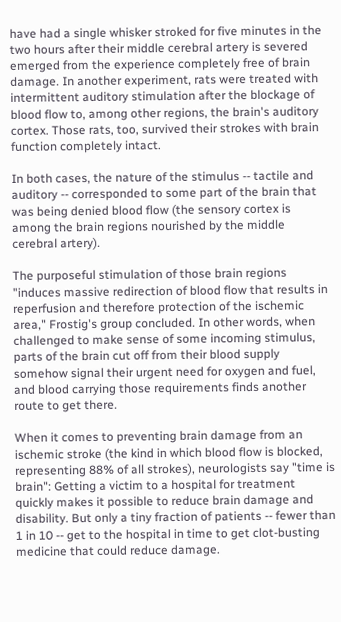have had a single whisker stroked for five minutes in the two hours after their middle cerebral artery is severed emerged from the experience completely free of brain damage. In another experiment, rats were treated with intermittent auditory stimulation after the blockage of blood flow to, among other regions, the brain's auditory cortex. Those rats, too, survived their strokes with brain function completely intact.

In both cases, the nature of the stimulus -- tactile and auditory -- corresponded to some part of the brain that was being denied blood flow (the sensory cortex is among the brain regions nourished by the middle cerebral artery).

The purposeful stimulation of those brain regions "induces massive redirection of blood flow that results in reperfusion and therefore protection of the ischemic area," Frostig's group concluded. In other words, when challenged to make sense of some incoming stimulus, parts of the brain cut off from their blood supply somehow signal their urgent need for oxygen and fuel, and blood carrying those requirements finds another route to get there.

When it comes to preventing brain damage from an ischemic stroke (the kind in which blood flow is blocked, representing 88% of all strokes), neurologists say "time is brain": Getting a victim to a hospital for treatment quickly makes it possible to reduce brain damage and disability. But only a tiny fraction of patients -- fewer than 1 in 10 -- get to the hospital in time to get clot-busting medicine that could reduce damage.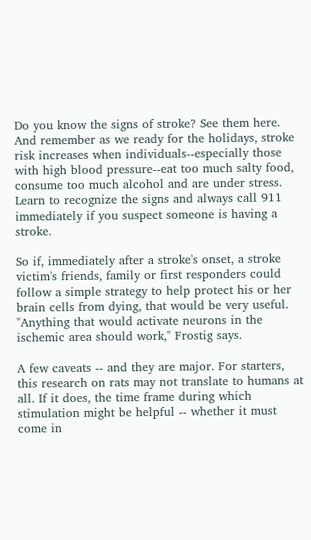Do you know the signs of stroke? See them here. And remember as we ready for the holidays, stroke risk increases when individuals--especially those with high blood pressure--eat too much salty food, consume too much alcohol and are under stress. Learn to recognize the signs and always call 911 immediately if you suspect someone is having a stroke.

So if, immediately after a stroke's onset, a stroke victim's friends, family or first responders could follow a simple strategy to help protect his or her brain cells from dying, that would be very useful. "Anything that would activate neurons in the ischemic area should work," Frostig says.

A few caveats -- and they are major. For starters, this research on rats may not translate to humans at all. If it does, the time frame during which stimulation might be helpful -- whether it must come in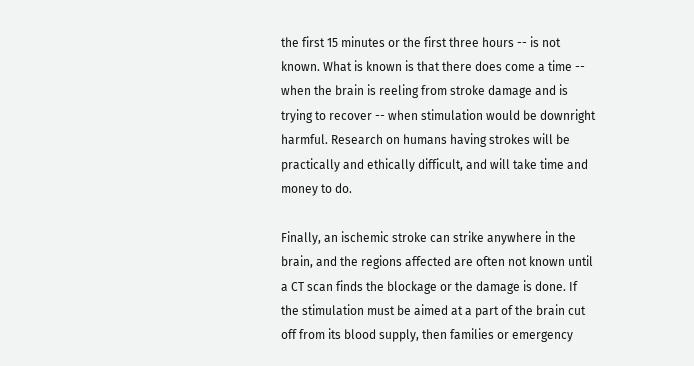the first 15 minutes or the first three hours -- is not known. What is known is that there does come a time -- when the brain is reeling from stroke damage and is trying to recover -- when stimulation would be downright harmful. Research on humans having strokes will be practically and ethically difficult, and will take time and money to do.

Finally, an ischemic stroke can strike anywhere in the brain, and the regions affected are often not known until a CT scan finds the blockage or the damage is done. If the stimulation must be aimed at a part of the brain cut off from its blood supply, then families or emergency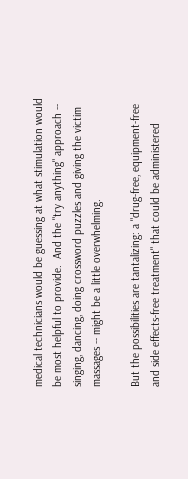medical technicians would be guessing at what stimulation would be most helpful to provide.  And the "try anything" approach -- singing, dancing, doing crossword puzzles and giving the victim  massages -- might be a little overwhelming.

But the possibilities are tantalizing: a "drug-free, equipment-free and side effects-free treatment" that could be administered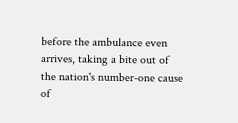before the ambulance even arrives, taking a bite out of the nation's number-one cause of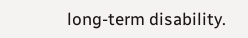long-term disability.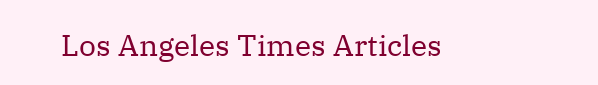Los Angeles Times Articles